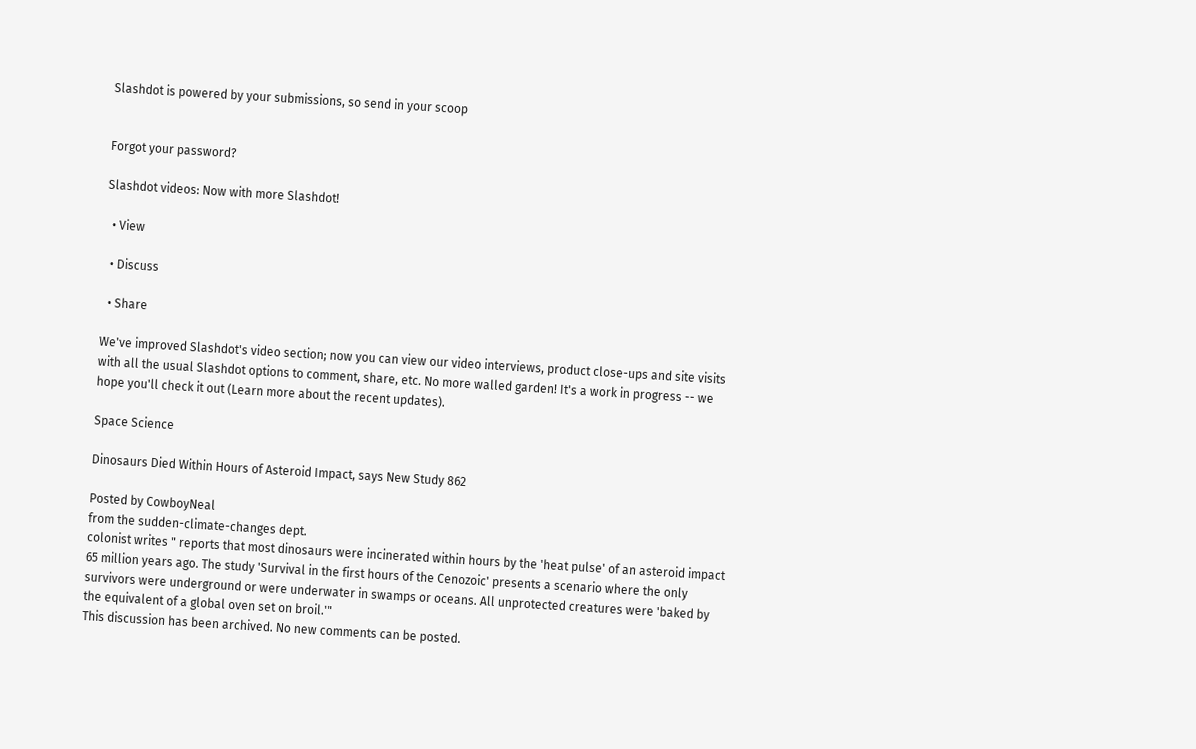Slashdot is powered by your submissions, so send in your scoop


Forgot your password?

Slashdot videos: Now with more Slashdot!

  • View

  • Discuss

  • Share

We've improved Slashdot's video section; now you can view our video interviews, product close-ups and site visits with all the usual Slashdot options to comment, share, etc. No more walled garden! It's a work in progress -- we hope you'll check it out (Learn more about the recent updates).

Space Science

Dinosaurs Died Within Hours of Asteroid Impact, says New Study 862

Posted by CowboyNeal
from the sudden-climate-changes dept.
colonist writes " reports that most dinosaurs were incinerated within hours by the 'heat pulse' of an asteroid impact 65 million years ago. The study 'Survival in the first hours of the Cenozoic' presents a scenario where the only survivors were underground or were underwater in swamps or oceans. All unprotected creatures were 'baked by the equivalent of a global oven set on broil.'"
This discussion has been archived. No new comments can be posted.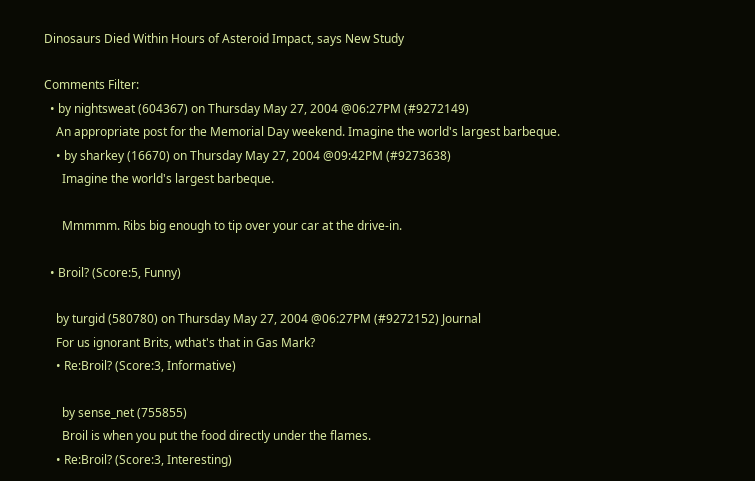Dinosaurs Died Within Hours of Asteroid Impact, says New Study

Comments Filter:
  • by nightsweat (604367) on Thursday May 27, 2004 @06:27PM (#9272149)
    An appropriate post for the Memorial Day weekend. Imagine the world's largest barbeque.
    • by sharkey (16670) on Thursday May 27, 2004 @09:42PM (#9273638)
      Imagine the world's largest barbeque.

      Mmmmm. Ribs big enough to tip over your car at the drive-in.

  • Broil? (Score:5, Funny)

    by turgid (580780) on Thursday May 27, 2004 @06:27PM (#9272152) Journal
    For us ignorant Brits, wthat's that in Gas Mark?
    • Re:Broil? (Score:3, Informative)

      by sense_net (755855)
      Broil is when you put the food directly under the flames.
    • Re:Broil? (Score:3, Interesting)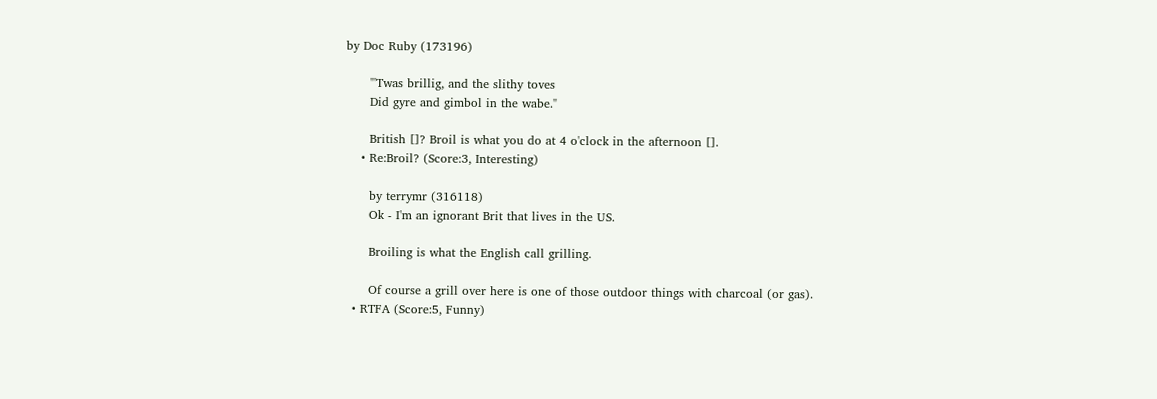by Doc Ruby (173196)

      "'Twas brillig, and the slithy toves
      Did gyre and gimbol in the wabe."

      British []? Broil is what you do at 4 o'clock in the afternoon [].
    • Re:Broil? (Score:3, Interesting)

      by terrymr (316118)
      Ok - I'm an ignorant Brit that lives in the US.

      Broiling is what the English call grilling.

      Of course a grill over here is one of those outdoor things with charcoal (or gas).
  • RTFA (Score:5, Funny)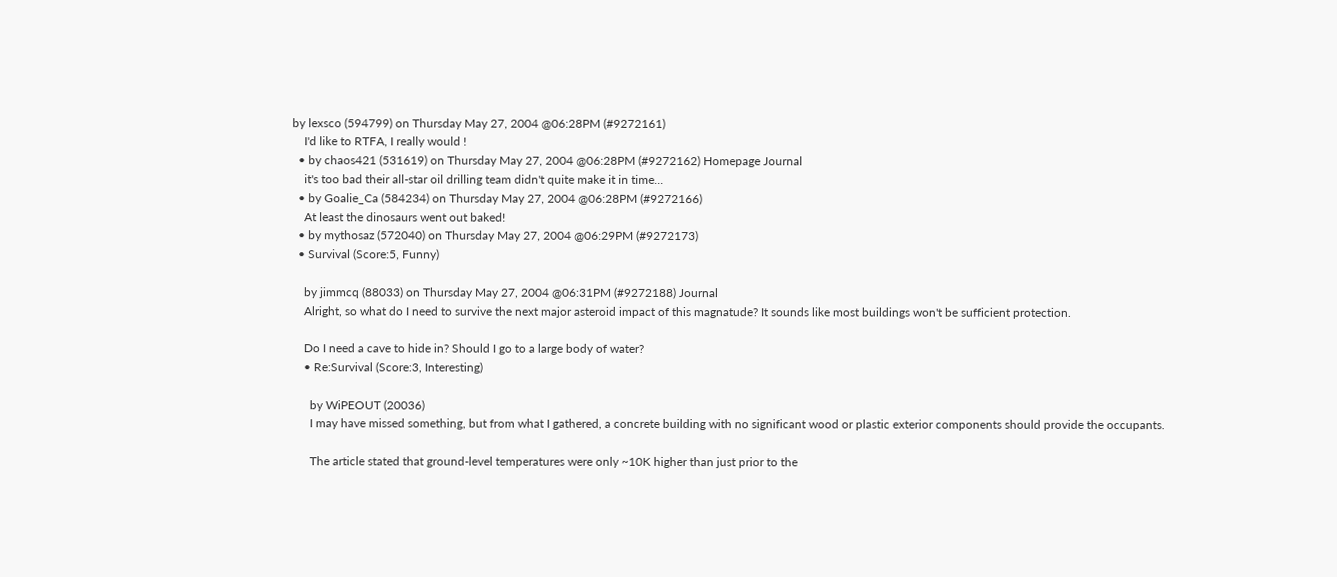by lexsco (594799) on Thursday May 27, 2004 @06:28PM (#9272161)
    I'd like to RTFA, I really would !
  • by chaos421 (531619) on Thursday May 27, 2004 @06:28PM (#9272162) Homepage Journal
    it's too bad their all-star oil drilling team didn't quite make it in time...
  • by Goalie_Ca (584234) on Thursday May 27, 2004 @06:28PM (#9272166)
    At least the dinosaurs went out baked!
  • by mythosaz (572040) on Thursday May 27, 2004 @06:29PM (#9272173)
  • Survival (Score:5, Funny)

    by jimmcq (88033) on Thursday May 27, 2004 @06:31PM (#9272188) Journal
    Alright, so what do I need to survive the next major asteroid impact of this magnatude? It sounds like most buildings won't be sufficient protection.

    Do I need a cave to hide in? Should I go to a large body of water?
    • Re:Survival (Score:3, Interesting)

      by WiPEOUT (20036)
      I may have missed something, but from what I gathered, a concrete building with no significant wood or plastic exterior components should provide the occupants.

      The article stated that ground-level temperatures were only ~10K higher than just prior to the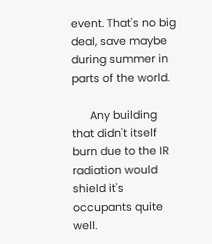event. That's no big deal, save maybe during summer in parts of the world.

      Any building that didn't itself burn due to the IR radiation would shield it's occupants quite well.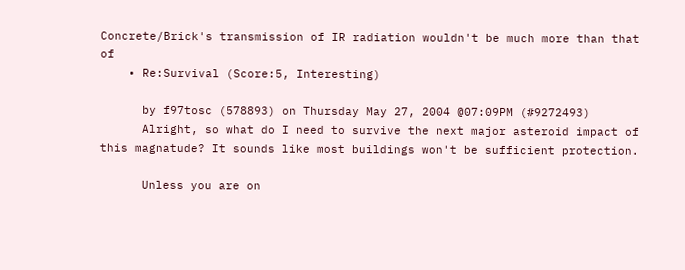Concrete/Brick's transmission of IR radiation wouldn't be much more than that of
    • Re:Survival (Score:5, Interesting)

      by f97tosc (578893) on Thursday May 27, 2004 @07:09PM (#9272493)
      Alright, so what do I need to survive the next major asteroid impact of this magnatude? It sounds like most buildings won't be sufficient protection.

      Unless you are on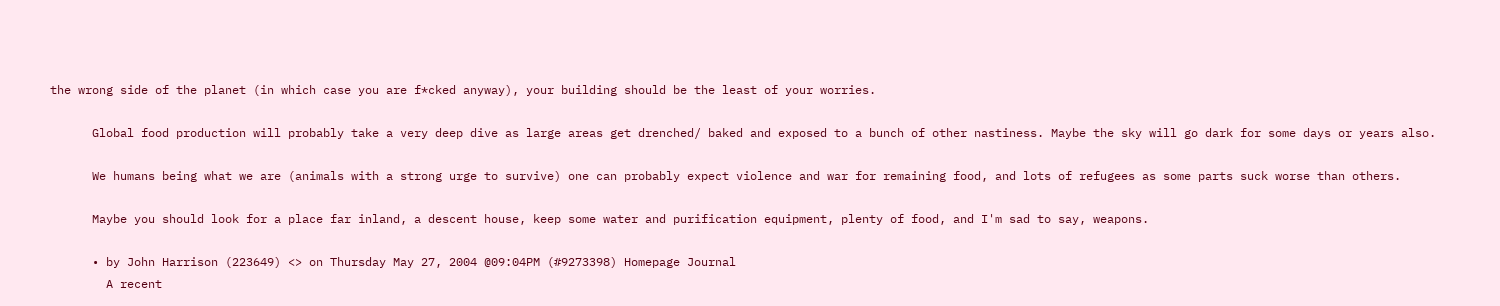the wrong side of the planet (in which case you are f*cked anyway), your building should be the least of your worries.

      Global food production will probably take a very deep dive as large areas get drenched/ baked and exposed to a bunch of other nastiness. Maybe the sky will go dark for some days or years also.

      We humans being what we are (animals with a strong urge to survive) one can probably expect violence and war for remaining food, and lots of refugees as some parts suck worse than others.

      Maybe you should look for a place far inland, a descent house, keep some water and purification equipment, plenty of food, and I'm sad to say, weapons.

      • by John Harrison (223649) <> on Thursday May 27, 2004 @09:04PM (#9273398) Homepage Journal
        A recent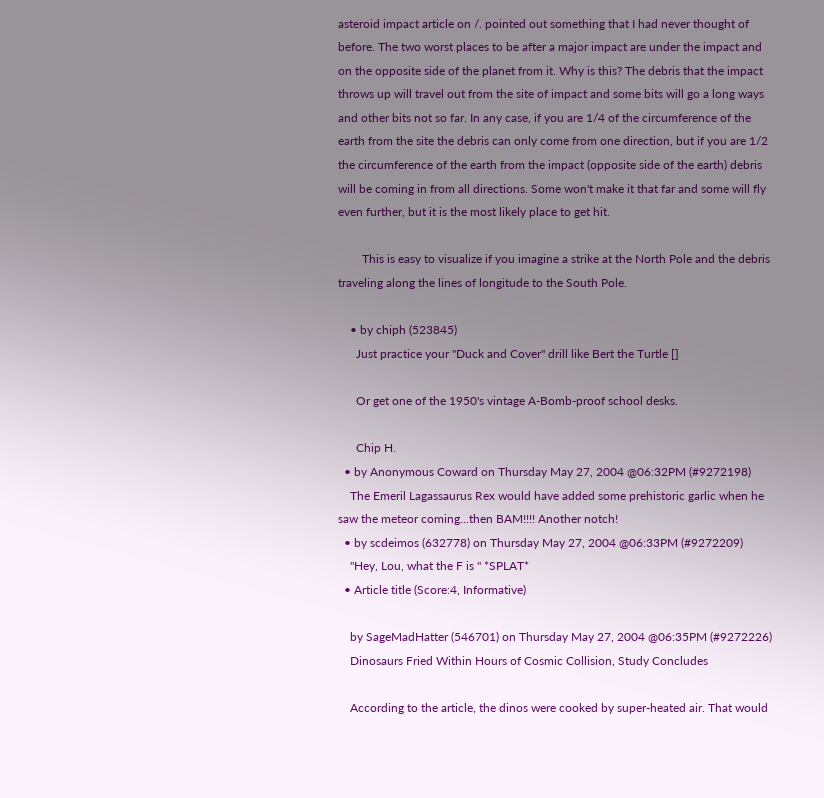asteroid impact article on /. pointed out something that I had never thought of before. The two worst places to be after a major impact are under the impact and on the opposite side of the planet from it. Why is this? The debris that the impact throws up will travel out from the site of impact and some bits will go a long ways and other bits not so far. In any case, if you are 1/4 of the circumference of the earth from the site the debris can only come from one direction, but if you are 1/2 the circumference of the earth from the impact (opposite side of the earth) debris will be coming in from all directions. Some won't make it that far and some will fly even further, but it is the most likely place to get hit.

        This is easy to visualize if you imagine a strike at the North Pole and the debris traveling along the lines of longitude to the South Pole.

    • by chiph (523845)
      Just practice your "Duck and Cover" drill like Bert the Turtle []

      Or get one of the 1950's vintage A-Bomb-proof school desks.

      Chip H.
  • by Anonymous Coward on Thursday May 27, 2004 @06:32PM (#9272198)
    The Emeril Lagassaurus Rex would have added some prehistoric garlic when he saw the meteor coming...then BAM!!!! Another notch!
  • by scdeimos (632778) on Thursday May 27, 2004 @06:33PM (#9272209)
    "Hey, Lou, what the F is " *SPLAT*
  • Article title (Score:4, Informative)

    by SageMadHatter (546701) on Thursday May 27, 2004 @06:35PM (#9272226)
    Dinosaurs Fried Within Hours of Cosmic Collision, Study Concludes

    According to the article, the dinos were cooked by super-heated air. That would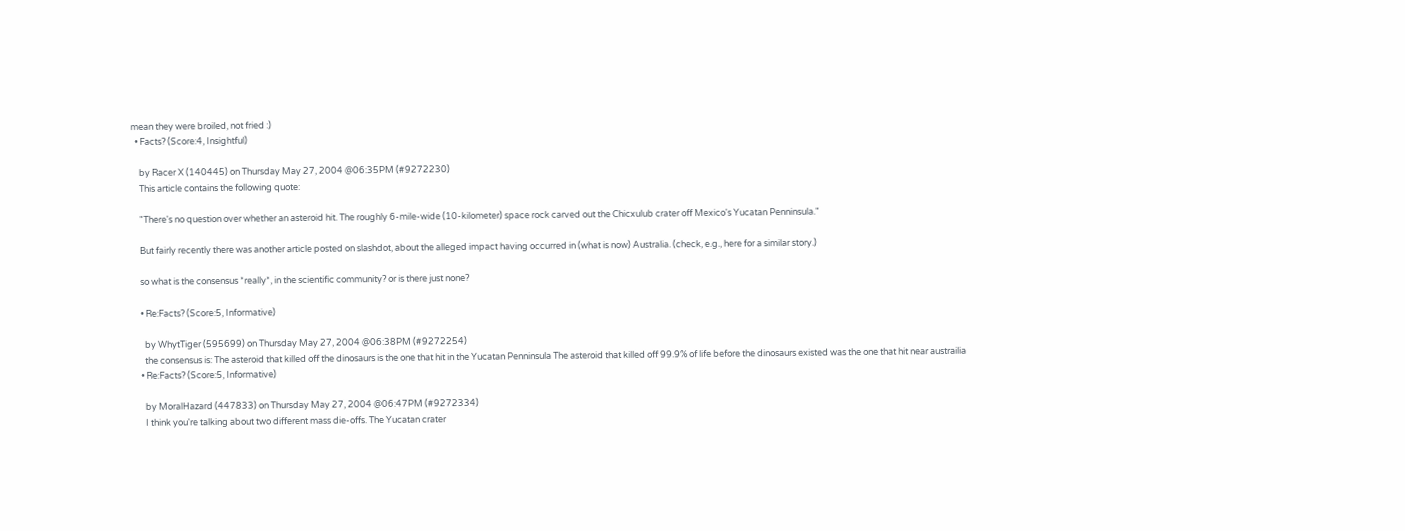mean they were broiled, not fried :)
  • Facts? (Score:4, Insightful)

    by Racer X (140445) on Thursday May 27, 2004 @06:35PM (#9272230)
    This article contains the following quote:

    "There's no question over whether an asteroid hit. The roughly 6-mile-wide (10-kilometer) space rock carved out the Chicxulub crater off Mexico's Yucatan Penninsula."

    But fairly recently there was another article posted on slashdot, about the alleged impact having occurred in (what is now) Australia. (check, e.g., here for a similar story.)

    so what is the consensus *really*, in the scientific community? or is there just none?

    • Re:Facts? (Score:5, Informative)

      by WhytTiger (595699) on Thursday May 27, 2004 @06:38PM (#9272254)
      the consensus is: The asteroid that killed off the dinosaurs is the one that hit in the Yucatan Penninsula The asteroid that killed off 99.9% of life before the dinosaurs existed was the one that hit near austrailia
    • Re:Facts? (Score:5, Informative)

      by MoralHazard (447833) on Thursday May 27, 2004 @06:47PM (#9272334)
      I think you're talking about two different mass die-offs. The Yucatan crater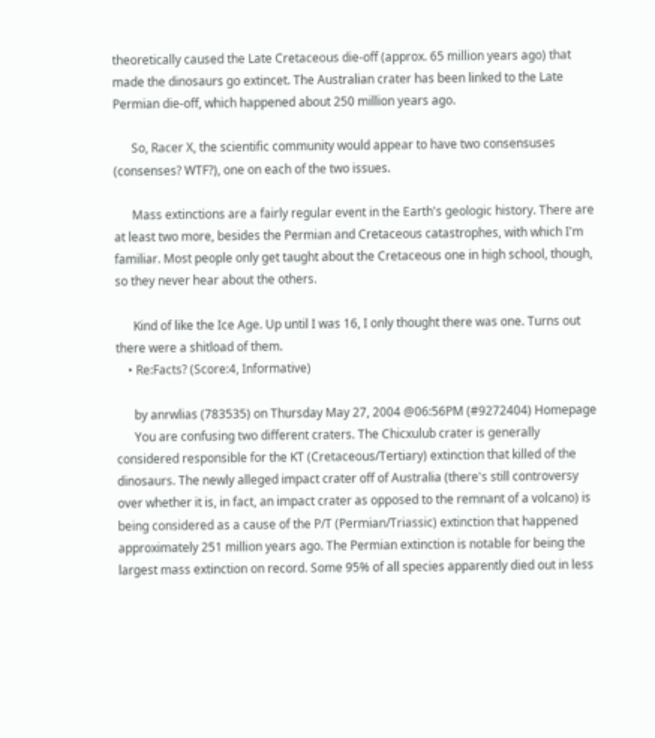theoretically caused the Late Cretaceous die-off (approx. 65 million years ago) that made the dinosaurs go extincet. The Australian crater has been linked to the Late Permian die-off, which happened about 250 million years ago.

      So, Racer X, the scientific community would appear to have two consensuses (consenses? WTF?), one on each of the two issues.

      Mass extinctions are a fairly regular event in the Earth's geologic history. There are at least two more, besides the Permian and Cretaceous catastrophes, with which I'm familiar. Most people only get taught about the Cretaceous one in high school, though, so they never hear about the others.

      Kind of like the Ice Age. Up until I was 16, I only thought there was one. Turns out there were a shitload of them.
    • Re:Facts? (Score:4, Informative)

      by anrwlias (783535) on Thursday May 27, 2004 @06:56PM (#9272404) Homepage
      You are confusing two different craters. The Chicxulub crater is generally considered responsible for the KT (Cretaceous/Tertiary) extinction that killed of the dinosaurs. The newly alleged impact crater off of Australia (there's still controversy over whether it is, in fact, an impact crater as opposed to the remnant of a volcano) is being considered as a cause of the P/T (Permian/Triassic) extinction that happened approximately 251 million years ago. The Permian extinction is notable for being the largest mass extinction on record. Some 95% of all species apparently died out in less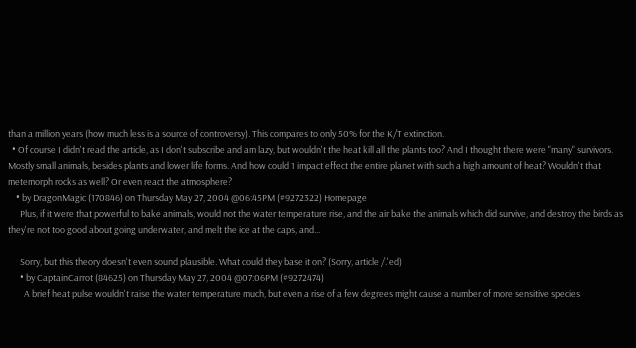than a million years (how much less is a source of controversy). This compares to only 50% for the K/T extinction.
  • Of course I didn't read the article, as I don't subscribe and am lazy, but wouldn't the heat kill all the plants too? And I thought there were "many" survivors. Mostly small animals, besides plants and lower life forms. And how could 1 impact effect the entire planet with such a high amount of heat? Wouldn't that metemorph rocks as well? Or even react the atmosphere?
    • by DragonMagic (170846) on Thursday May 27, 2004 @06:45PM (#9272322) Homepage
      Plus, if it were that powerful to bake animals, would not the water temperature rise, and the air bake the animals which did survive, and destroy the birds as they're not too good about going underwater, and melt the ice at the caps, and...

      Sorry, but this theory doesn't even sound plausible. What could they base it on? (Sorry, article /.'ed)
      • by CaptainCarrot (84625) on Thursday May 27, 2004 @07:06PM (#9272474)
        A brief heat pulse wouldn't raise the water temperature much, but even a rise of a few degrees might cause a number of more sensitive species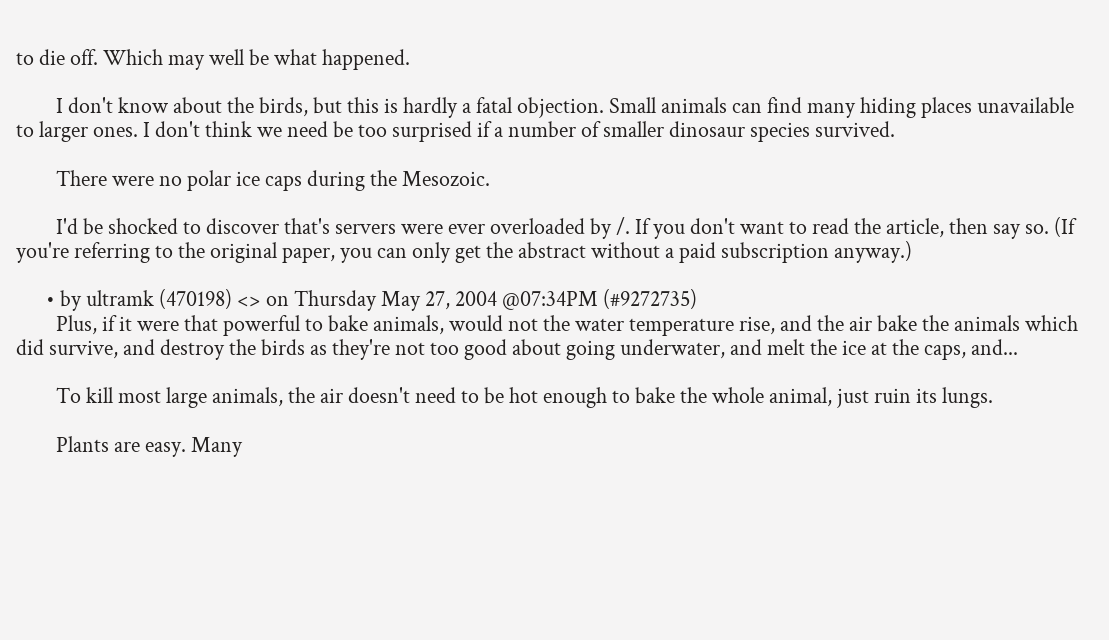to die off. Which may well be what happened.

        I don't know about the birds, but this is hardly a fatal objection. Small animals can find many hiding places unavailable to larger ones. I don't think we need be too surprised if a number of smaller dinosaur species survived.

        There were no polar ice caps during the Mesozoic.

        I'd be shocked to discover that's servers were ever overloaded by /. If you don't want to read the article, then say so. (If you're referring to the original paper, you can only get the abstract without a paid subscription anyway.)

      • by ultramk (470198) <> on Thursday May 27, 2004 @07:34PM (#9272735)
        Plus, if it were that powerful to bake animals, would not the water temperature rise, and the air bake the animals which did survive, and destroy the birds as they're not too good about going underwater, and melt the ice at the caps, and...

        To kill most large animals, the air doesn't need to be hot enough to bake the whole animal, just ruin its lungs.

        Plants are easy. Many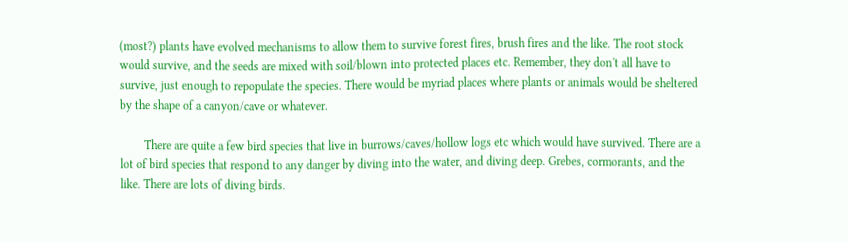(most?) plants have evolved mechanisms to allow them to survive forest fires, brush fires and the like. The root stock would survive, and the seeds are mixed with soil/blown into protected places etc. Remember, they don't all have to survive, just enough to repopulate the species. There would be myriad places where plants or animals would be sheltered by the shape of a canyon/cave or whatever.

        There are quite a few bird species that live in burrows/caves/hollow logs etc which would have survived. There are a lot of bird species that respond to any danger by diving into the water, and diving deep. Grebes, cormorants, and the like. There are lots of diving birds.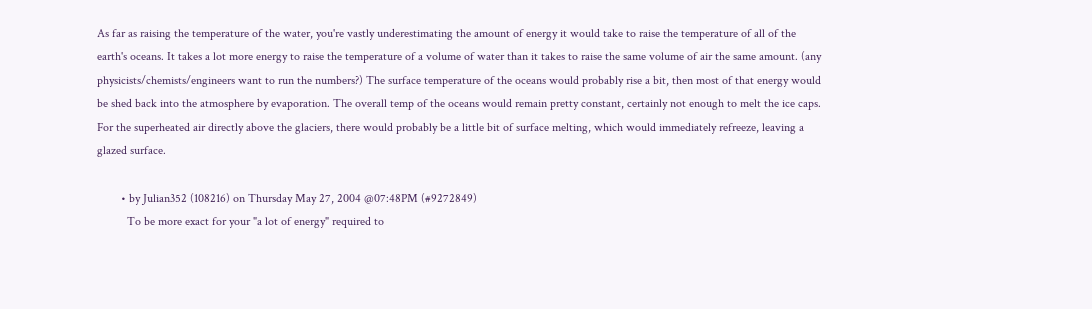As far as raising the temperature of the water, you're vastly underestimating the amount of energy it would take to raise the temperature of all of the earth's oceans. It takes a lot more energy to raise the temperature of a volume of water than it takes to raise the same volume of air the same amount. (any physicists/chemists/engineers want to run the numbers?) The surface temperature of the oceans would probably rise a bit, then most of that energy would be shed back into the atmosphere by evaporation. The overall temp of the oceans would remain pretty constant, certainly not enough to melt the ice caps. For the superheated air directly above the glaciers, there would probably be a little bit of surface melting, which would immediately refreeze, leaving a glazed surface.

        • by Julian352 (108216) on Thursday May 27, 2004 @07:48PM (#9272849)
          To be more exact for your "a lot of energy" required to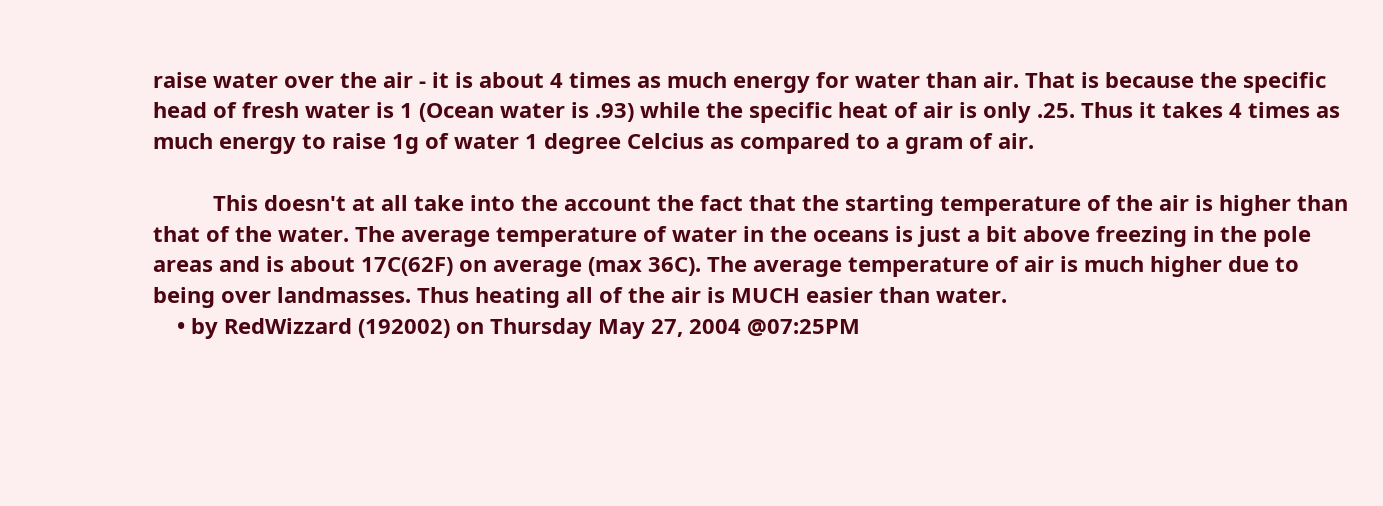raise water over the air - it is about 4 times as much energy for water than air. That is because the specific head of fresh water is 1 (Ocean water is .93) while the specific heat of air is only .25. Thus it takes 4 times as much energy to raise 1g of water 1 degree Celcius as compared to a gram of air.

          This doesn't at all take into the account the fact that the starting temperature of the air is higher than that of the water. The average temperature of water in the oceans is just a bit above freezing in the pole areas and is about 17C(62F) on average (max 36C). The average temperature of air is much higher due to being over landmasses. Thus heating all of the air is MUCH easier than water.
    • by RedWizzard (192002) on Thursday May 27, 2004 @07:25PM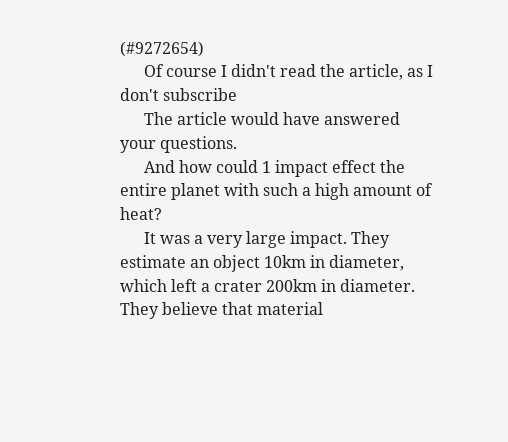(#9272654)
      Of course I didn't read the article, as I don't subscribe
      The article would have answered your questions.
      And how could 1 impact effect the entire planet with such a high amount of heat?
      It was a very large impact. They estimate an object 10km in diameter, which left a crater 200km in diameter. They believe that material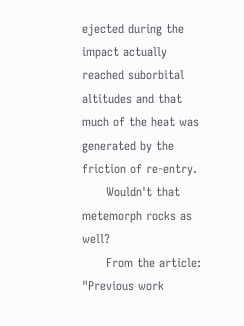ejected during the impact actually reached suborbital altitudes and that much of the heat was generated by the friction of re-entry.
      Wouldn't that metemorph rocks as well?
      From the article: "Previous work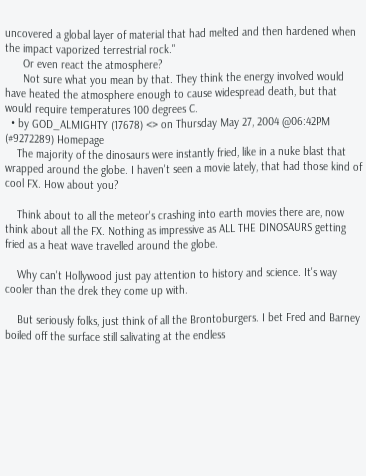uncovered a global layer of material that had melted and then hardened when the impact vaporized terrestrial rock."
      Or even react the atmosphere?
      Not sure what you mean by that. They think the energy involved would have heated the atmosphere enough to cause widespread death, but that would require temperatures 100 degrees C.
  • by GOD_ALMIGHTY (17678) <> on Thursday May 27, 2004 @06:42PM (#9272289) Homepage
    The majority of the dinosaurs were instantly fried, like in a nuke blast that wrapped around the globe. I haven't seen a movie lately, that had those kind of cool FX. How about you?

    Think about to all the meteor's crashing into earth movies there are, now think about all the FX. Nothing as impressive as ALL THE DINOSAURS getting fried as a heat wave travelled around the globe.

    Why can't Hollywood just pay attention to history and science. It's way cooler than the drek they come up with.

    But seriously folks, just think of all the Brontoburgers. I bet Fred and Barney boiled off the surface still salivating at the endless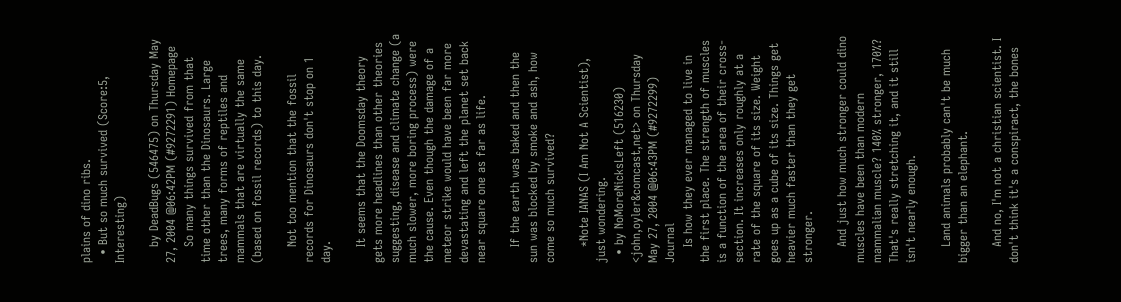plains of dino ribs.
  • But so much survived (Score:5, Interesting)

    by DeadBugs (546475) on Thursday May 27, 2004 @06:42PM (#9272291) Homepage
    So many things survived from that time other than the Dinosaurs. Large trees, many forms of reptiles and mammals that are virtually the same (based on fossil records) to this day.

    Not too mention that the fossil records for Dinosaurs don't stop on 1 day.

    It seems that the Doomsday theory gets more headlines than other theories suggesting, disease and climate change (a much slower, more boring process) were the cause. Even though the damage of a meteor strike would have been far more devastating and left the planet set back near square one as far as life.

    If the earth was baked and then the sun was blocked by smoke and ash, how come so much survived?

    *Note IANAS (I Am Not A Scientist), just wondering.
  • by NoMoreNicksLeft (516230) <john,oyler&comcast,net> on Thursday May 27, 2004 @06:43PM (#9272299) Journal
    Is how they ever managed to live in the first place. The strength of muscles is a function of the area of their cross-section. It increases only roughly at a rate of the square of its size. Weight goes up as a cube of its size. Things get heavier much faster than they get stronger.

    And just how much stronger could dino muscles have been than modern mammalian muscle? 140% stronger, 170%? That's really stretching it, and it still isn't nearly enough.

    Land animals probably can't be much bigger than an elephant.

    And no, I'm not a christian scientist. I don't think it's a conspiract, the bones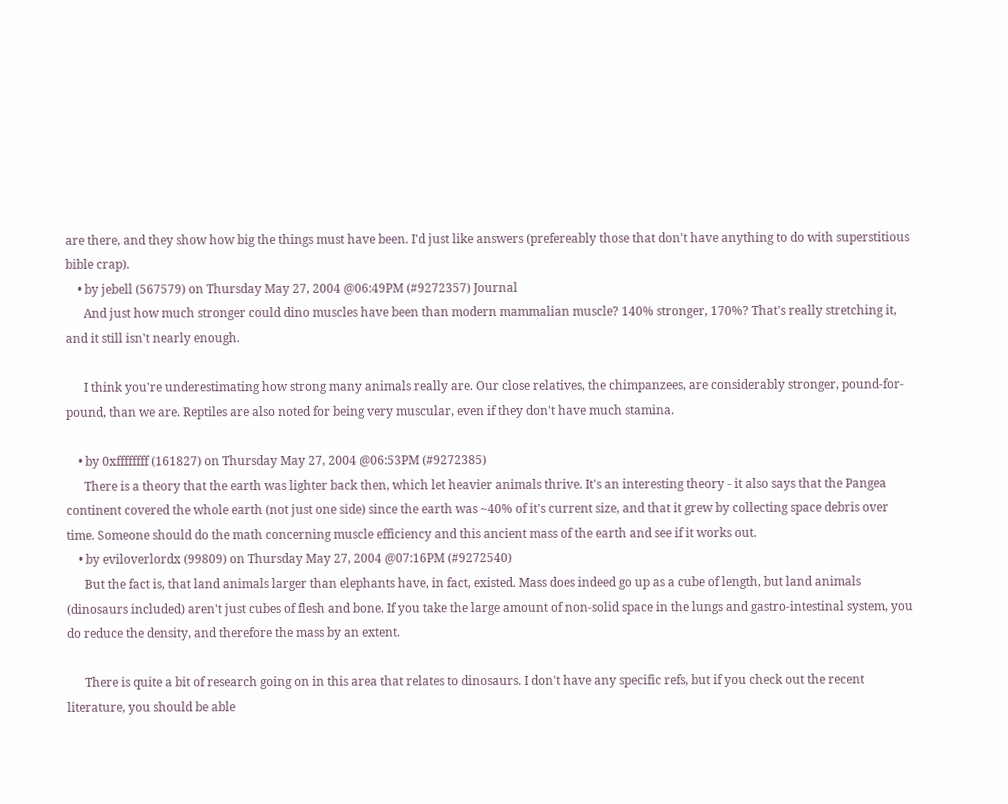are there, and they show how big the things must have been. I'd just like answers (prefereably those that don't have anything to do with superstitious bible crap).
    • by jebell (567579) on Thursday May 27, 2004 @06:49PM (#9272357) Journal
      And just how much stronger could dino muscles have been than modern mammalian muscle? 140% stronger, 170%? That's really stretching it, and it still isn't nearly enough.

      I think you're underestimating how strong many animals really are. Our close relatives, the chimpanzees, are considerably stronger, pound-for-pound, than we are. Reptiles are also noted for being very muscular, even if they don't have much stamina.

    • by 0xffffffff (161827) on Thursday May 27, 2004 @06:53PM (#9272385)
      There is a theory that the earth was lighter back then, which let heavier animals thrive. It's an interesting theory - it also says that the Pangea continent covered the whole earth (not just one side) since the earth was ~40% of it's current size, and that it grew by collecting space debris over time. Someone should do the math concerning muscle efficiency and this ancient mass of the earth and see if it works out.
    • by eviloverlordx (99809) on Thursday May 27, 2004 @07:16PM (#9272540)
      But the fact is, that land animals larger than elephants have, in fact, existed. Mass does indeed go up as a cube of length, but land animals (dinosaurs included) aren't just cubes of flesh and bone. If you take the large amount of non-solid space in the lungs and gastro-intestinal system, you do reduce the density, and therefore the mass by an extent.

      There is quite a bit of research going on in this area that relates to dinosaurs. I don't have any specific refs, but if you check out the recent literature, you should be able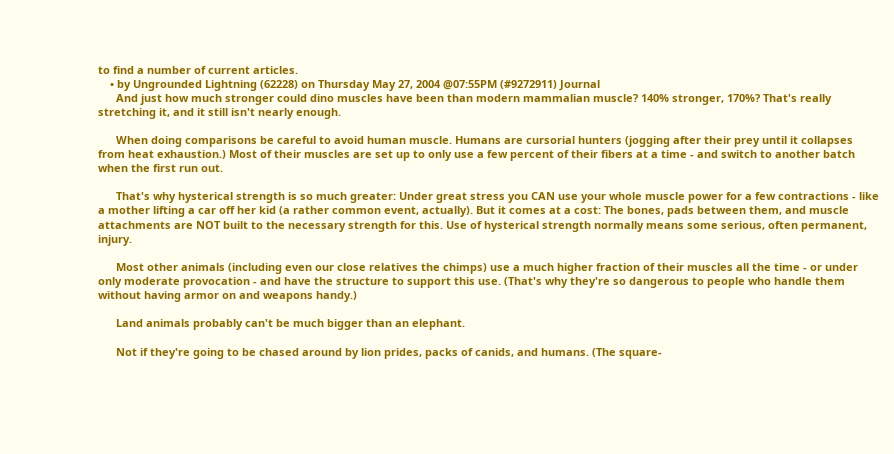to find a number of current articles.
    • by Ungrounded Lightning (62228) on Thursday May 27, 2004 @07:55PM (#9272911) Journal
      And just how much stronger could dino muscles have been than modern mammalian muscle? 140% stronger, 170%? That's really stretching it, and it still isn't nearly enough.

      When doing comparisons be careful to avoid human muscle. Humans are cursorial hunters (jogging after their prey until it collapses from heat exhaustion.) Most of their muscles are set up to only use a few percent of their fibers at a time - and switch to another batch when the first run out.

      That's why hysterical strength is so much greater: Under great stress you CAN use your whole muscle power for a few contractions - like a mother lifting a car off her kid (a rather common event, actually). But it comes at a cost: The bones, pads between them, and muscle attachments are NOT built to the necessary strength for this. Use of hysterical strength normally means some serious, often permanent, injury.

      Most other animals (including even our close relatives the chimps) use a much higher fraction of their muscles all the time - or under only moderate provocation - and have the structure to support this use. (That's why they're so dangerous to people who handle them without having armor on and weapons handy.)

      Land animals probably can't be much bigger than an elephant.

      Not if they're going to be chased around by lion prides, packs of canids, and humans. (The square-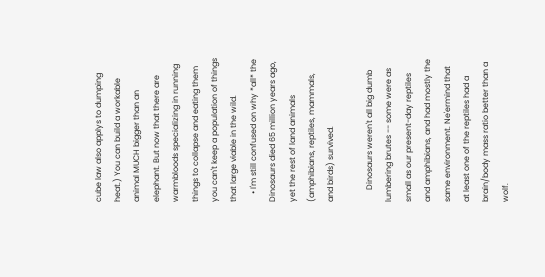cube law also applys to dumping heat.) You can build a workable animal MUCH bigger than an elephant. But now that there are warmbloods specializing in running things to collapse and eating them you can't keep a population of things that large viable in the wild.
    • I'm still confused on why *all* the Dinosaurs died 65 million years ago, yet the rest of land animals (amphibians, reptiles, mammals, and birds) survived.

      Dinosaurs weren't all big dumb lumbering brutes -- some were as small as our present-day reptiles and amphibians, and had mostly the same environment. Ne'ermind that at least one of the reptiles had a brain/body mass ratio better than a wolf.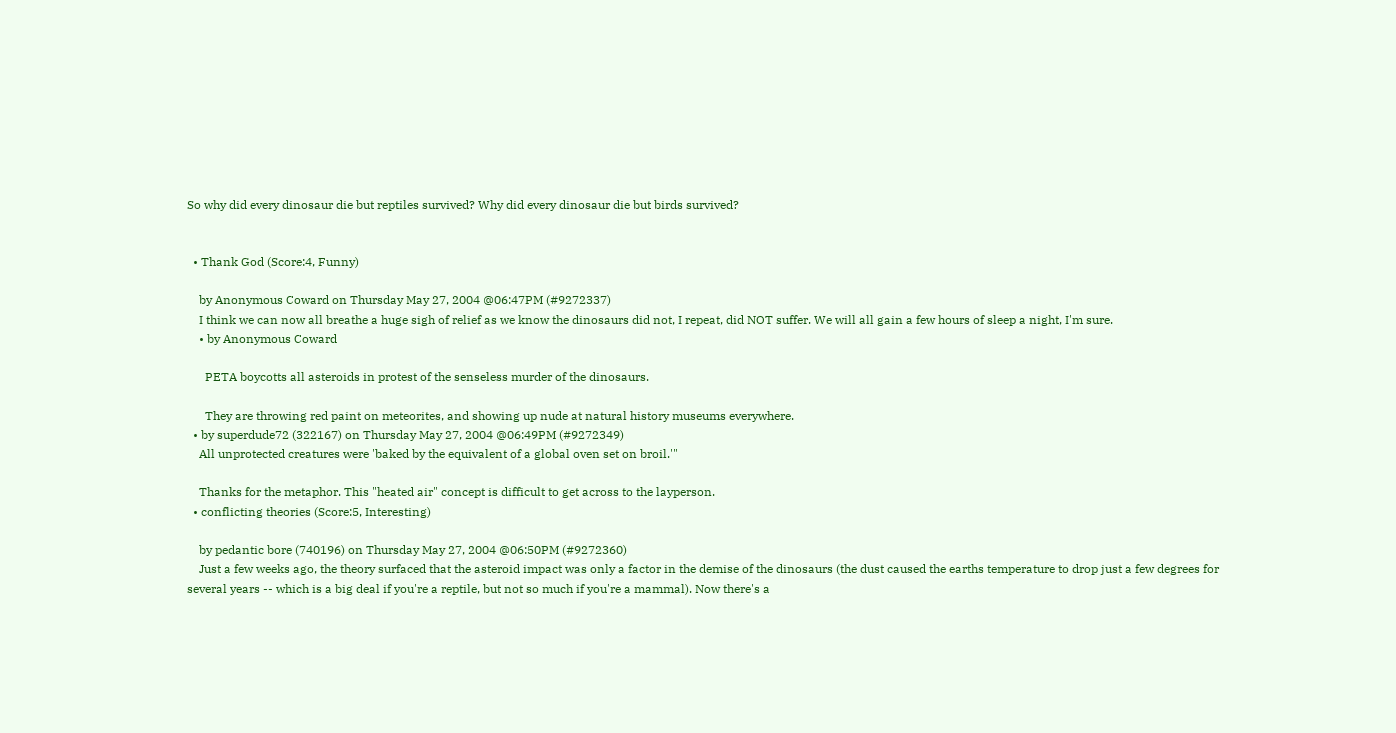So why did every dinosaur die but reptiles survived? Why did every dinosaur die but birds survived?


  • Thank God (Score:4, Funny)

    by Anonymous Coward on Thursday May 27, 2004 @06:47PM (#9272337)
    I think we can now all breathe a huge sigh of relief as we know the dinosaurs did not, I repeat, did NOT suffer. We will all gain a few hours of sleep a night, I'm sure.
    • by Anonymous Coward

      PETA boycotts all asteroids in protest of the senseless murder of the dinosaurs.

      They are throwing red paint on meteorites, and showing up nude at natural history museums everywhere.
  • by superdude72 (322167) on Thursday May 27, 2004 @06:49PM (#9272349)
    All unprotected creatures were 'baked by the equivalent of a global oven set on broil.'"

    Thanks for the metaphor. This "heated air" concept is difficult to get across to the layperson.
  • conflicting theories (Score:5, Interesting)

    by pedantic bore (740196) on Thursday May 27, 2004 @06:50PM (#9272360)
    Just a few weeks ago, the theory surfaced that the asteroid impact was only a factor in the demise of the dinosaurs (the dust caused the earths temperature to drop just a few degrees for several years -- which is a big deal if you're a reptile, but not so much if you're a mammal). Now there's a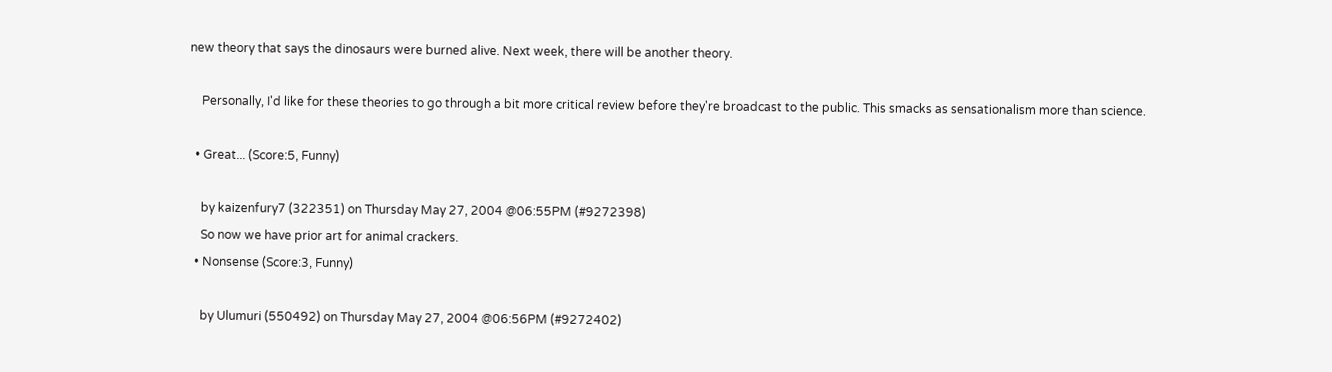new theory that says the dinosaurs were burned alive. Next week, there will be another theory.

    Personally, I'd like for these theories to go through a bit more critical review before they're broadcast to the public. This smacks as sensationalism more than science.

  • Great... (Score:5, Funny)

    by kaizenfury7 (322351) on Thursday May 27, 2004 @06:55PM (#9272398)
    So now we have prior art for animal crackers.
  • Nonsense (Score:3, Funny)

    by Ulumuri (550492) on Thursday May 27, 2004 @06:56PM (#9272402)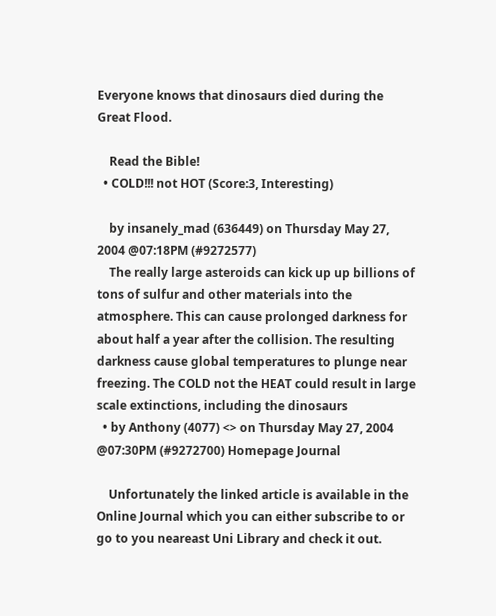Everyone knows that dinosaurs died during the Great Flood.

    Read the Bible!
  • COLD!!! not HOT (Score:3, Interesting)

    by insanely_mad (636449) on Thursday May 27, 2004 @07:18PM (#9272577)
    The really large asteroids can kick up up billions of tons of sulfur and other materials into the atmosphere. This can cause prolonged darkness for about half a year after the collision. The resulting darkness cause global temperatures to plunge near freezing. The COLD not the HEAT could result in large scale extinctions, including the dinosaurs
  • by Anthony (4077) <> on Thursday May 27, 2004 @07:30PM (#9272700) Homepage Journal

    Unfortunately the linked article is available in the Online Journal which you can either subscribe to or go to you neareast Uni Library and check it out.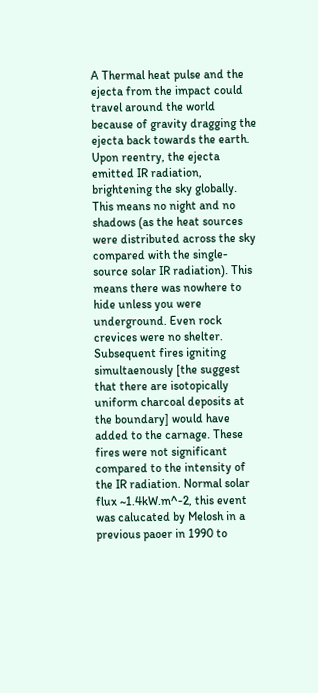A Thermal heat pulse and the ejecta from the impact could travel around the world because of gravity dragging the ejecta back towards the earth. Upon reentry, the ejecta emitted IR radiation, brightening the sky globally. This means no night and no shadows (as the heat sources were distributed across the sky compared with the single-source solar IR radiation). This means there was nowhere to hide unless you were underground. Even rock crevices were no shelter. Subsequent fires igniting simultaenously [the suggest that there are isotopically uniform charcoal deposits at the boundary] would have added to the carnage. These fires were not significant compared to the intensity of the IR radiation. Normal solar flux ~1.4kW.m^-2, this event was calucated by Melosh in a previous paoer in 1990 to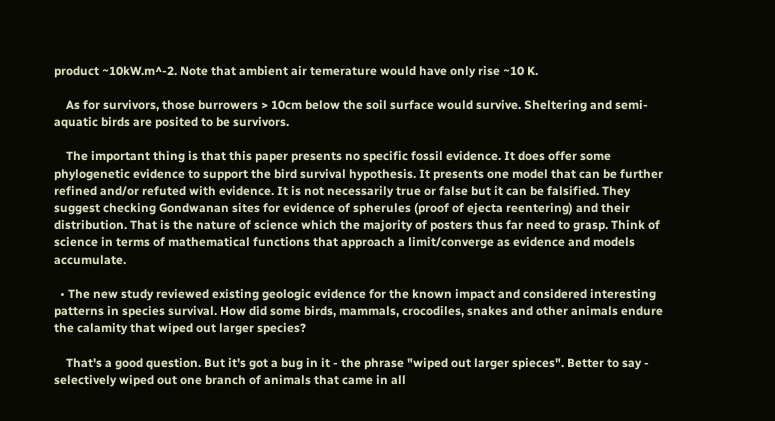product ~10kW.m^-2. Note that ambient air temerature would have only rise ~10 K.

    As for survivors, those burrowers > 10cm below the soil surface would survive. Sheltering and semi-aquatic birds are posited to be survivors.

    The important thing is that this paper presents no specific fossil evidence. It does offer some phylogenetic evidence to support the bird survival hypothesis. It presents one model that can be further refined and/or refuted with evidence. It is not necessarily true or false but it can be falsified. They suggest checking Gondwanan sites for evidence of spherules (proof of ejecta reentering) and their distribution. That is the nature of science which the majority of posters thus far need to grasp. Think of science in terms of mathematical functions that approach a limit/converge as evidence and models accumulate.

  • The new study reviewed existing geologic evidence for the known impact and considered interesting patterns in species survival. How did some birds, mammals, crocodiles, snakes and other animals endure the calamity that wiped out larger species?

    That's a good question. But it's got a bug in it - the phrase "wiped out larger spieces". Better to say - selectively wiped out one branch of animals that came in all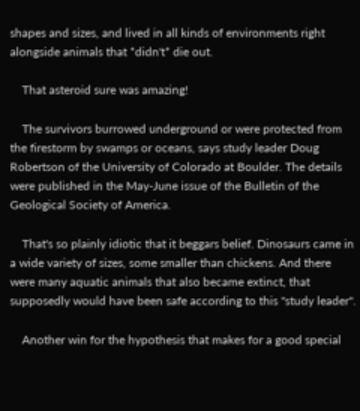shapes and sizes, and lived in all kinds of environments right alongside animals that *didn't* die out.

    That asteroid sure was amazing!

    The survivors burrowed underground or were protected from the firestorm by swamps or oceans, says study leader Doug Robertson of the University of Colorado at Boulder. The details were published in the May-June issue of the Bulletin of the Geological Society of America.

    That's so plainly idiotic that it beggars belief. Dinosaurs came in a wide variety of sizes, some smaller than chickens. And there were many aquatic animals that also became extinct, that supposedly would have been safe according to this "study leader".

    Another win for the hypothesis that makes for a good special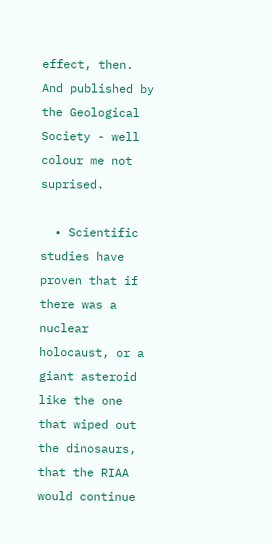effect, then. And published by the Geological Society - well colour me not suprised.

  • Scientific studies have proven that if there was a nuclear holocaust, or a giant asteroid like the one that wiped out the dinosaurs, that the RIAA would continue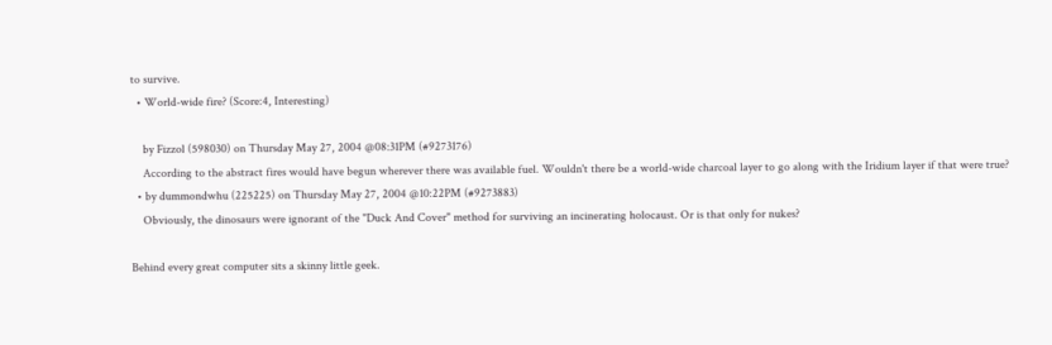to survive.
  • World-wide fire? (Score:4, Interesting)

    by Fizzol (598030) on Thursday May 27, 2004 @08:31PM (#9273176)
    According to the abstract fires would have begun wherever there was available fuel. Wouldn't there be a world-wide charcoal layer to go along with the Iridium layer if that were true?
  • by dummondwhu (225225) on Thursday May 27, 2004 @10:22PM (#9273883)
    Obviously, the dinosaurs were ignorant of the "Duck And Cover" method for surviving an incinerating holocaust. Or is that only for nukes?

Behind every great computer sits a skinny little geek.